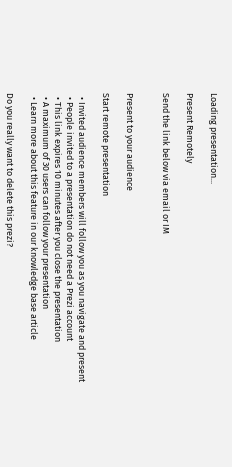Loading presentation...

Present Remotely

Send the link below via email or IM


Present to your audience

Start remote presentation

  • Invited audience members will follow you as you navigate and present
  • People invited to a presentation do not need a Prezi account
  • This link expires 10 minutes after you close the presentation
  • A maximum of 30 users can follow your presentation
  • Learn more about this feature in our knowledge base article

Do you really want to delete this prezi?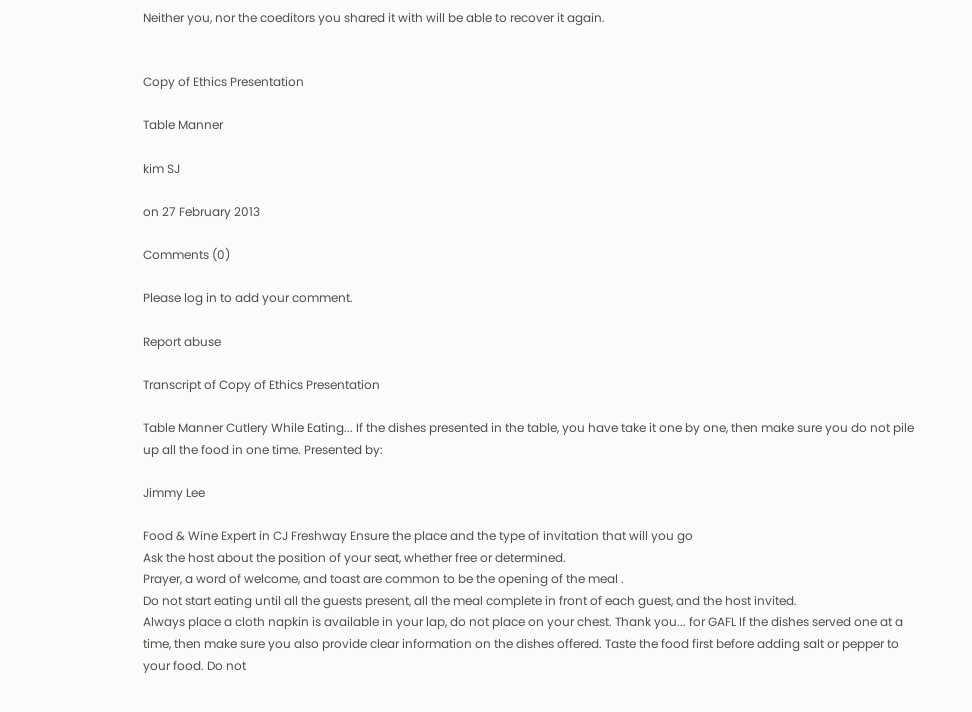Neither you, nor the coeditors you shared it with will be able to recover it again.


Copy of Ethics Presentation

Table Manner

kim SJ

on 27 February 2013

Comments (0)

Please log in to add your comment.

Report abuse

Transcript of Copy of Ethics Presentation

Table Manner Cutlery While Eating... If the dishes presented in the table, you have take it one by one, then make sure you do not pile up all the food in one time. Presented by:

Jimmy Lee

Food & Wine Expert in CJ Freshway Ensure the place and the type of invitation that will you go
Ask the host about the position of your seat, whether free or determined.
Prayer, a word of welcome, and toast are common to be the opening of the meal .
Do not start eating until all the guests present, all the meal complete in front of each guest, and the host invited.
Always place a cloth napkin is available in your lap, do not place on your chest. Thank you... for GAFL If the dishes served one at a time, then make sure you also provide clear information on the dishes offered. Taste the food first before adding salt or pepper to your food. Do not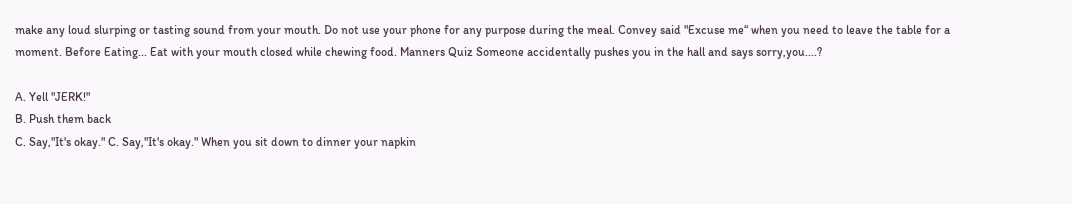make any loud slurping or tasting sound from your mouth. Do not use your phone for any purpose during the meal. Convey said "Excuse me“ when you need to leave the table for a moment. Before Eating... Eat with your mouth closed while chewing food. Manners Quiz Someone accidentally pushes you in the hall and says sorry,you....?

A. Yell "JERK!"
B. Push them back
C. Say,"It's okay." C. Say,"It's okay." When you sit down to dinner your napkin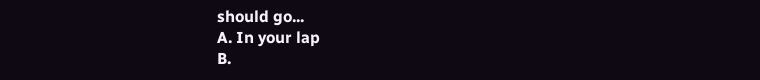should go...
A. In your lap
B.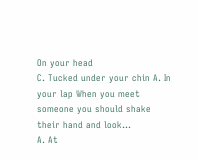On your head
C. Tucked under your chin A. In your lap When you meet someone you should shake their hand and look...
A. At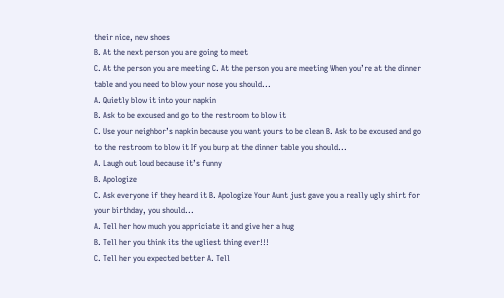their nice, new shoes
B. At the next person you are going to meet
C. At the person you are meeting C. At the person you are meeting When you’re at the dinner table and you need to blow your nose you should...
A. Quietly blow it into your napkin
B. Ask to be excused and go to the restroom to blow it
C. Use your neighbor’s napkin because you want yours to be clean B. Ask to be excused and go to the restroom to blow it If you burp at the dinner table you should...
A. Laugh out loud because it’s funny
B. Apologize
C. Ask everyone if they heard it B. Apologize Your Aunt just gave you a really ugly shirt for your birthday, you should...
A. Tell her how much you appriciate it and give her a hug
B. Tell her you think its the ugliest thing ever!!!
C. Tell her you expected better A. Tell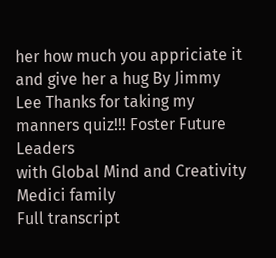her how much you appriciate it and give her a hug By Jimmy Lee Thanks for taking my manners quiz!!! Foster Future Leaders
with Global Mind and Creativity
Medici family
Full transcript